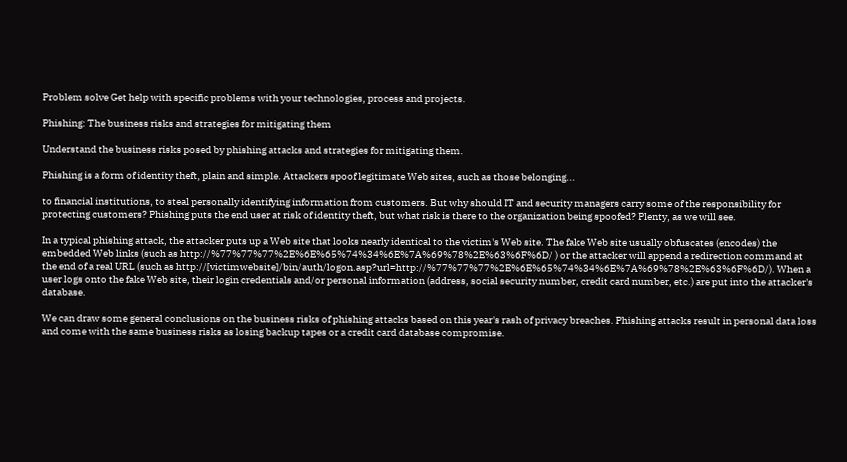Problem solve Get help with specific problems with your technologies, process and projects.

Phishing: The business risks and strategies for mitigating them

Understand the business risks posed by phishing attacks and strategies for mitigating them.

Phishing is a form of identity theft, plain and simple. Attackers spoof legitimate Web sites, such as those belonging...

to financial institutions, to steal personally identifying information from customers. But why should IT and security managers carry some of the responsibility for protecting customers? Phishing puts the end user at risk of identity theft, but what risk is there to the organization being spoofed? Plenty, as we will see.

In a typical phishing attack, the attacker puts up a Web site that looks nearly identical to the victim's Web site. The fake Web site usually obfuscates (encodes) the embedded Web links (such as http://%77%77%77%2E%6E%65%74%34%6E%7A%69%78%2E%63%6F%6D/ ) or the attacker will append a redirection command at the end of a real URL (such as http://[victimwebsite]/bin/auth/logon.asp?url=http://%77%77%77%2E%6E%65%74%34%6E%7A%69%78%2E%63%6F%6D/). When a user logs onto the fake Web site, their login credentials and/or personal information (address, social security number, credit card number, etc.) are put into the attacker's database.

We can draw some general conclusions on the business risks of phishing attacks based on this year's rash of privacy breaches. Phishing attacks result in personal data loss and come with the same business risks as losing backup tapes or a credit card database compromise.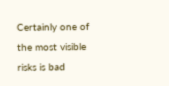Certainly one of the most visible risks is bad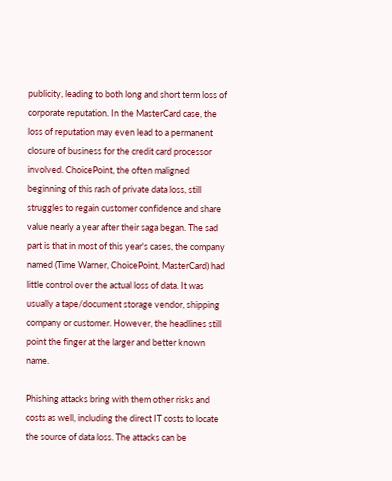publicity, leading to both long and short term loss of corporate reputation. In the MasterCard case, the loss of reputation may even lead to a permanent closure of business for the credit card processor involved. ChoicePoint, the often maligned beginning of this rash of private data loss, still struggles to regain customer confidence and share value nearly a year after their saga began. The sad part is that in most of this year's cases, the company named (Time Warner, ChoicePoint, MasterCard) had little control over the actual loss of data. It was usually a tape/document storage vendor, shipping company or customer. However, the headlines still point the finger at the larger and better known name.

Phishing attacks bring with them other risks and costs as well, including the direct IT costs to locate the source of data loss. The attacks can be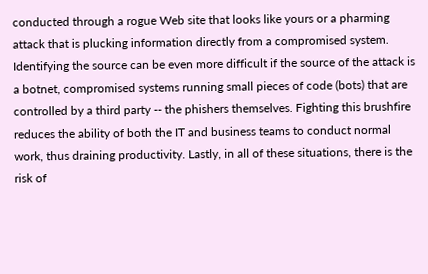conducted through a rogue Web site that looks like yours or a pharming attack that is plucking information directly from a compromised system. Identifying the source can be even more difficult if the source of the attack is a botnet, compromised systems running small pieces of code (bots) that are controlled by a third party -- the phishers themselves. Fighting this brushfire reduces the ability of both the IT and business teams to conduct normal work, thus draining productivity. Lastly, in all of these situations, there is the risk of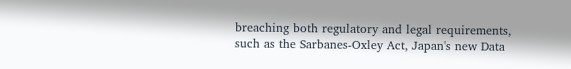breaching both regulatory and legal requirements, such as the Sarbanes-Oxley Act, Japan's new Data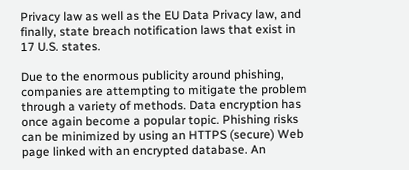Privacy law as well as the EU Data Privacy law, and finally, state breach notification laws that exist in 17 U.S. states.

Due to the enormous publicity around phishing, companies are attempting to mitigate the problem through a variety of methods. Data encryption has once again become a popular topic. Phishing risks can be minimized by using an HTTPS (secure) Web page linked with an encrypted database. An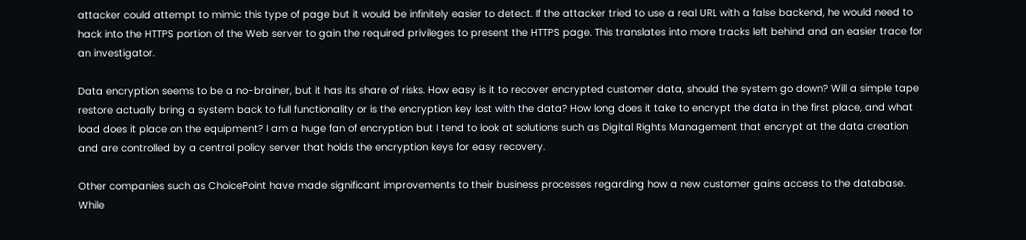attacker could attempt to mimic this type of page but it would be infinitely easier to detect. If the attacker tried to use a real URL with a false backend, he would need to hack into the HTTPS portion of the Web server to gain the required privileges to present the HTTPS page. This translates into more tracks left behind and an easier trace for an investigator.

Data encryption seems to be a no-brainer, but it has its share of risks. How easy is it to recover encrypted customer data, should the system go down? Will a simple tape restore actually bring a system back to full functionality or is the encryption key lost with the data? How long does it take to encrypt the data in the first place, and what load does it place on the equipment? I am a huge fan of encryption but I tend to look at solutions such as Digital Rights Management that encrypt at the data creation and are controlled by a central policy server that holds the encryption keys for easy recovery.

Other companies such as ChoicePoint have made significant improvements to their business processes regarding how a new customer gains access to the database. While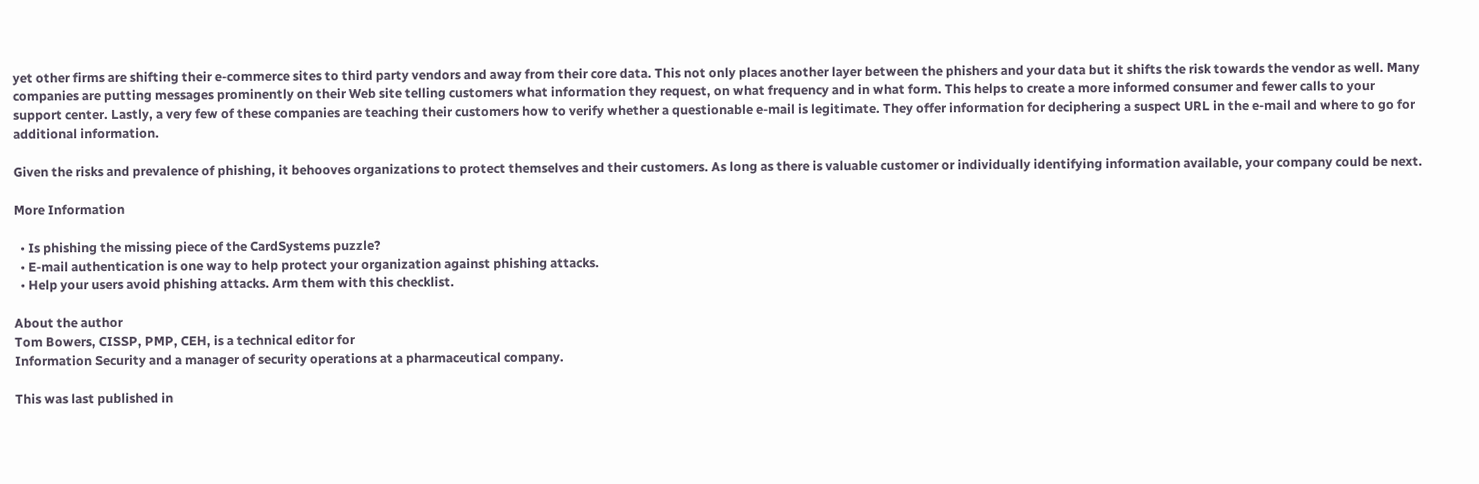yet other firms are shifting their e-commerce sites to third party vendors and away from their core data. This not only places another layer between the phishers and your data but it shifts the risk towards the vendor as well. Many companies are putting messages prominently on their Web site telling customers what information they request, on what frequency and in what form. This helps to create a more informed consumer and fewer calls to your support center. Lastly, a very few of these companies are teaching their customers how to verify whether a questionable e-mail is legitimate. They offer information for deciphering a suspect URL in the e-mail and where to go for additional information.

Given the risks and prevalence of phishing, it behooves organizations to protect themselves and their customers. As long as there is valuable customer or individually identifying information available, your company could be next.

More Information

  • Is phishing the missing piece of the CardSystems puzzle?
  • E-mail authentication is one way to help protect your organization against phishing attacks.
  • Help your users avoid phishing attacks. Arm them with this checklist.

About the author
Tom Bowers, CISSP, PMP, CEH, is a technical editor for
Information Security and a manager of security operations at a pharmaceutical company.

This was last published in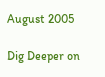August 2005

Dig Deeper on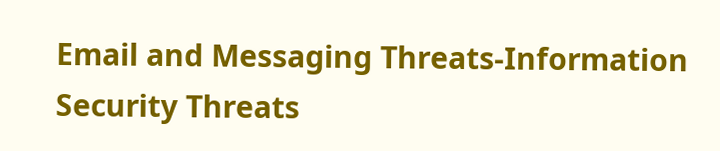Email and Messaging Threats-Information Security Threats